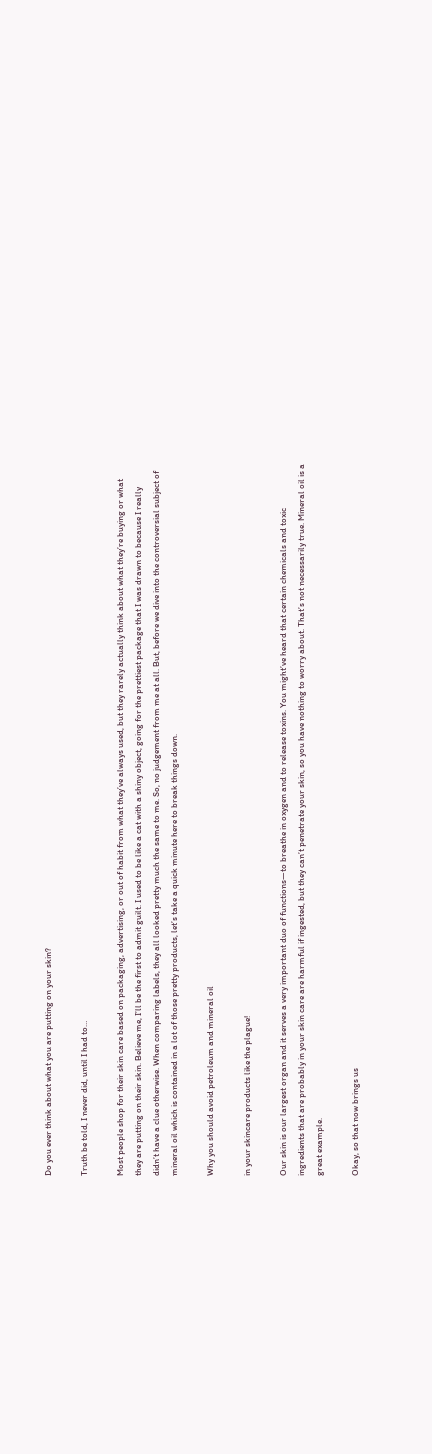Do you ever think about what you are putting on your skin?

Truth be told, I never did, until I had to…

Most people shop for their skin care based on packaging, advertising, or out of habit from what they’ve always used, but they rarely actually think about what they’re buying or what they are putting on their skin. Believe me, I’ll be the first to admit guilt. I used to be like a cat with a shiny object, going for the prettiest package that I was drawn to because I really didn’t have a clue otherwise. When comparing labels, they all looked pretty much the same to me. So, no judgement from me at all. But, before we dive into the controversial subject of mineral oil which is contained in a lot of those pretty products, let’s take a quick minute here to break things down.

Why you should avoid petroleum and mineral oil

in your skincare products like the plague!

Our skin is our largest organ and it serves a very important duo of functions—to breathe in oxygen and to release toxins. You might’ve heard that certain chemicals and toxic ingredients that are probably in your skin care are harmful if ingested, but they can’t penetrate your skin, so you have nothing to worry about. That’s not necessarily true. Mineral oil is a great example.

Okay, so that now brings us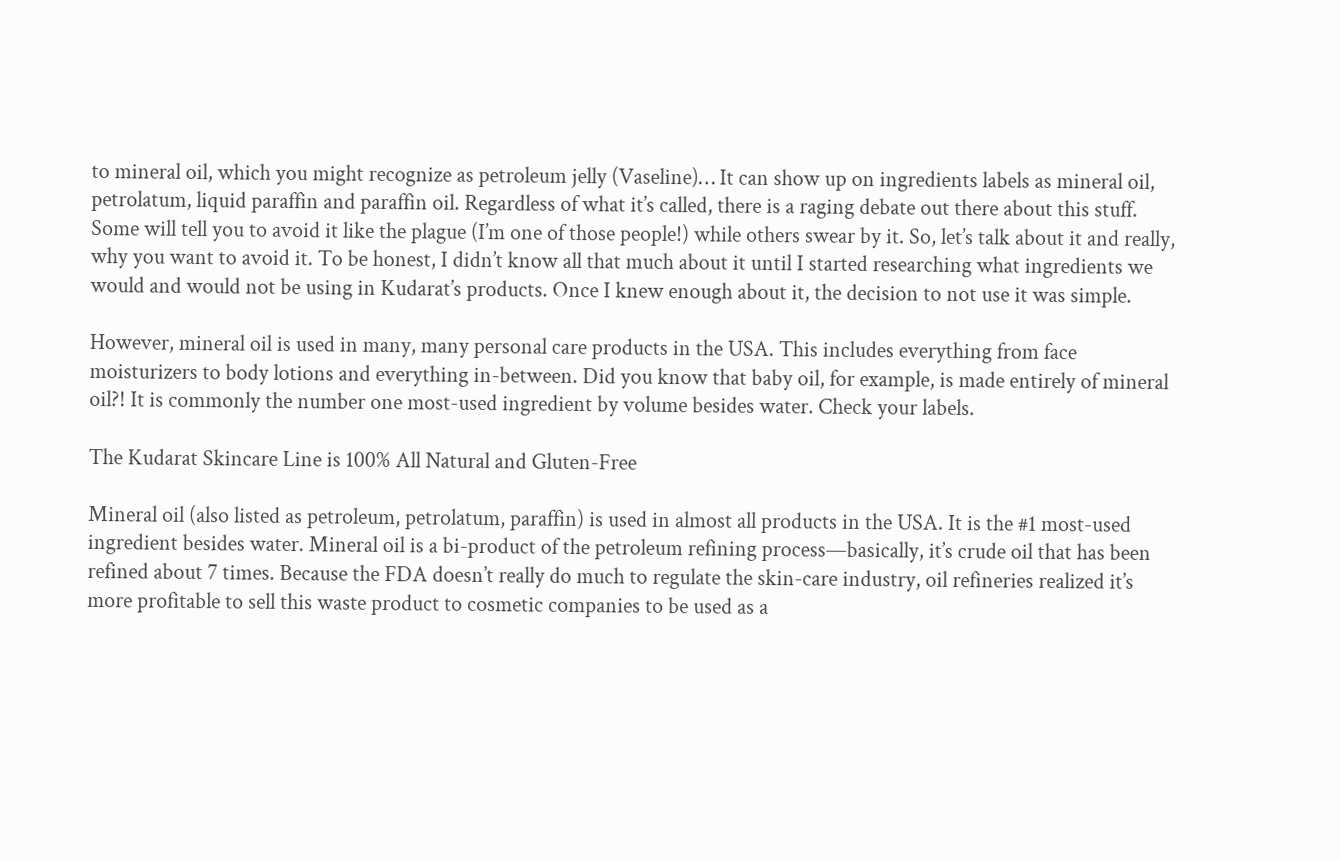to mineral oil, which you might recognize as petroleum jelly (Vaseline)… It can show up on ingredients labels as mineral oil, petrolatum, liquid paraffin and paraffin oil. Regardless of what it’s called, there is a raging debate out there about this stuff. Some will tell you to avoid it like the plague (I’m one of those people!) while others swear by it. So, let’s talk about it and really, why you want to avoid it. To be honest, I didn’t know all that much about it until I started researching what ingredients we would and would not be using in Kudarat’s products. Once I knew enough about it, the decision to not use it was simple.

However, mineral oil is used in many, many personal care products in the USA. This includes everything from face moisturizers to body lotions and everything in-between. Did you know that baby oil, for example, is made entirely of mineral oil?! It is commonly the number one most-used ingredient by volume besides water. Check your labels.

The Kudarat Skincare Line is 100% All Natural and Gluten-Free

Mineral oil (also listed as petroleum, petrolatum, paraffin) is used in almost all products in the USA. It is the #1 most-used ingredient besides water. Mineral oil is a bi-product of the petroleum refining process—basically, it’s crude oil that has been refined about 7 times. Because the FDA doesn’t really do much to regulate the skin-care industry, oil refineries realized it’s more profitable to sell this waste product to cosmetic companies to be used as a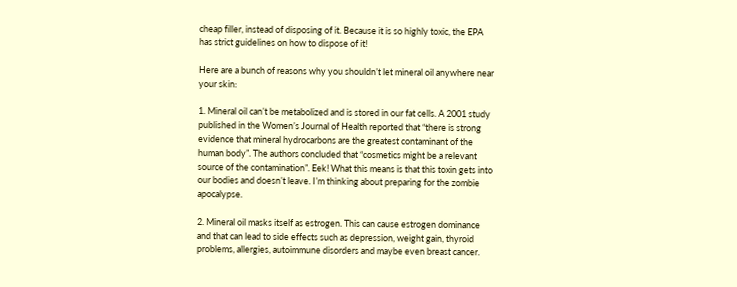cheap filler, instead of disposing of it. Because it is so highly toxic, the EPA has strict guidelines on how to dispose of it!

Here are a bunch of reasons why you shouldn’t let mineral oil anywhere near your skin:

1. Mineral oil can’t be metabolized and is stored in our fat cells. A 2001 study published in the Women’s Journal of Health reported that “there is strong evidence that mineral hydrocarbons are the greatest contaminant of the human body”. The authors concluded that “cosmetics might be a relevant source of the contamination”. Eek! What this means is that this toxin gets into our bodies and doesn’t leave. I’m thinking about preparing for the zombie apocalypse.

2. Mineral oil masks itself as estrogen. This can cause estrogen dominance and that can lead to side effects such as depression, weight gain, thyroid problems, allergies, autoimmune disorders and maybe even breast cancer.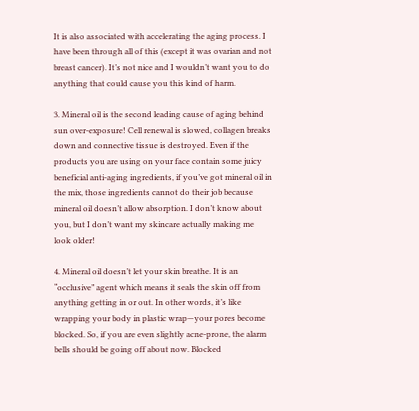It is also associated with accelerating the aging process. I have been through all of this (except it was ovarian and not breast cancer). It’s not nice and I wouldn’t want you to do anything that could cause you this kind of harm.

3. Mineral oil is the second leading cause of aging behind sun over-exposure! Cell renewal is slowed, collagen breaks down and connective tissue is destroyed. Even if the products you are using on your face contain some juicy beneficial anti-aging ingredients, if you’ve got mineral oil in the mix, those ingredients cannot do their job because mineral oil doesn’t allow absorption. I don’t know about you, but I don’t want my skincare actually making me look older!

4. Mineral oil doesn’t let your skin breathe. It is an “occlusive” agent which means it seals the skin off from anything getting in or out. In other words, it’s like wrapping your body in plastic wrap—your pores become blocked. So, if you are even slightly acne-prone, the alarm bells should be going off about now. Blocked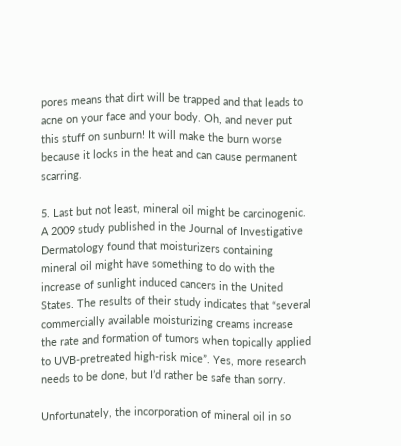pores means that dirt will be trapped and that leads to acne on your face and your body. Oh, and never put this stuff on sunburn! It will make the burn worse because it locks in the heat and can cause permanent scarring.

5. Last but not least, mineral oil might be carcinogenic. A 2009 study published in the Journal of Investigative Dermatology found that moisturizers containing mineral oil might have something to do with the increase of sunlight induced cancers in the United States. The results of their study indicates that “several commercially available moisturizing creams increase the rate and formation of tumors when topically applied to UVB-pretreated high-risk mice”. Yes, more research needs to be done, but I’d rather be safe than sorry.

Unfortunately, the incorporation of mineral oil in so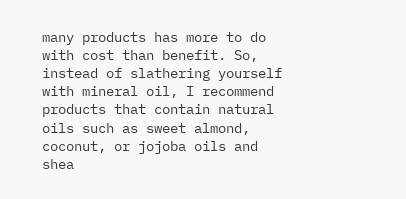many products has more to do with cost than benefit. So, instead of slathering yourself with mineral oil, I recommend products that contain natural oils such as sweet almond, coconut, or jojoba oils and shea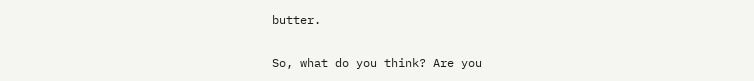butter.

So, what do you think? Are you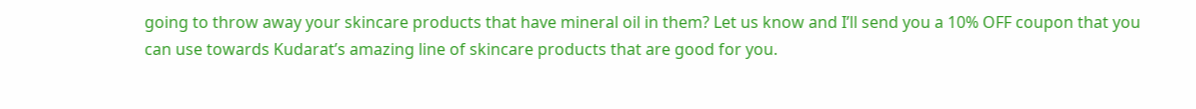going to throw away your skincare products that have mineral oil in them? Let us know and I’ll send you a 10% OFF coupon that you can use towards Kudarat’s amazing line of skincare products that are good for you.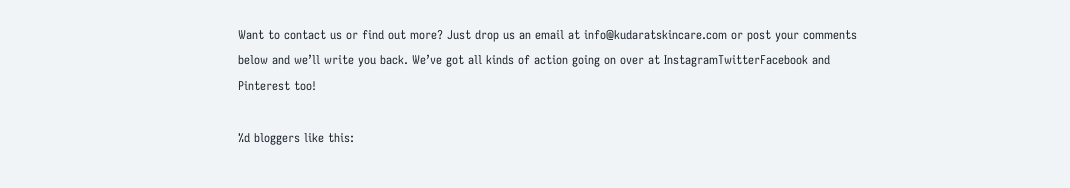Want to contact us or find out more? Just drop us an email at info@kudaratskincare.com or post your comments below and we’ll write you back. We’ve got all kinds of action going on over at InstagramTwitterFacebook and Pinterest too!

%d bloggers like this: